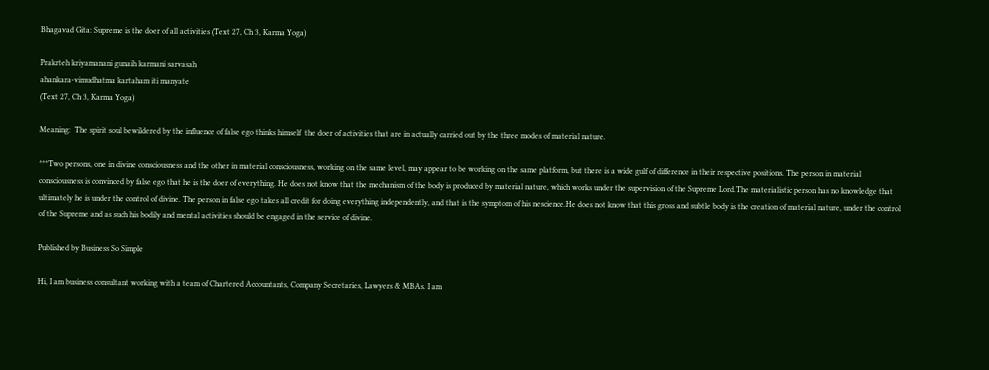Bhagavad Gita: Supreme is the doer of all activities (Text 27, Ch 3, Karma Yoga)

Prakrteh kriyamanani gunaih karmani sarvasah
ahankara-vimudhatma kartaham iti manyate
(Text 27, Ch 3, Karma Yoga)

Meaning:  The spirit soul bewildered by the influence of false ego thinks himself  the doer of activities that are in actually carried out by the three modes of material nature.

***Two persons, one in divine consciousness and the other in material consciousness, working on the same level, may appear to be working on the same platform, but there is a wide gulf of difference in their respective positions. The person in material consciousness is convinced by false ego that he is the doer of everything. He does not know that the mechanism of the body is produced by material nature, which works under the supervision of the Supreme Lord.The materialistic person has no knowledge that ultimately he is under the control of divine. The person in false ego takes all credit for doing everything independently, and that is the symptom of his nescience.He does not know that this gross and subtle body is the creation of material nature, under the control of the Supreme and as such his bodily and mental activities should be engaged in the service of divine.

Published by Business So Simple

Hi, I am business consultant working with a team of Chartered Accountants, Company Secretaries, Lawyers & MBAs. I am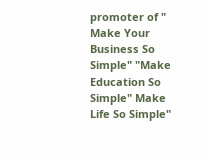promoter of " Make Your Business So Simple" "Make Education So Simple" Make Life So Simple"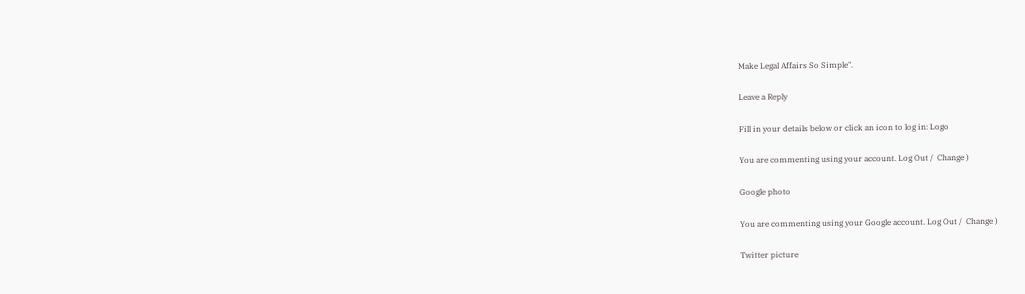Make Legal Affairs So Simple".

Leave a Reply

Fill in your details below or click an icon to log in: Logo

You are commenting using your account. Log Out /  Change )

Google photo

You are commenting using your Google account. Log Out /  Change )

Twitter picture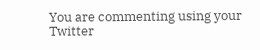You are commenting using your Twitter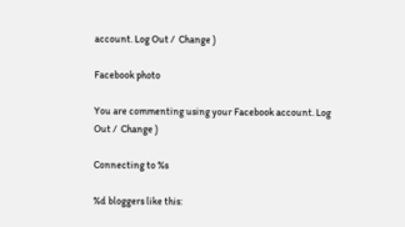account. Log Out /  Change )

Facebook photo

You are commenting using your Facebook account. Log Out /  Change )

Connecting to %s

%d bloggers like this: